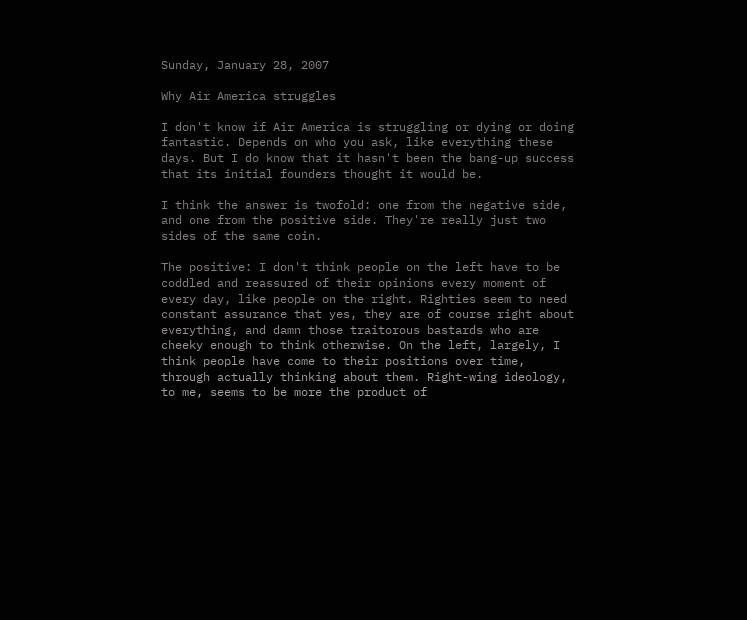Sunday, January 28, 2007

Why Air America struggles

I don't know if Air America is struggling or dying or doing fantastic. Depends on who you ask, like everything these days. But I do know that it hasn't been the bang-up success that its initial founders thought it would be.

I think the answer is twofold: one from the negative side, and one from the positive side. They're really just two sides of the same coin.

The positive: I don't think people on the left have to be coddled and reassured of their opinions every moment of every day, like people on the right. Righties seem to need constant assurance that yes, they are of course right about everything, and damn those traitorous bastards who are cheeky enough to think otherwise. On the left, largely, I think people have come to their positions over time, through actually thinking about them. Right-wing ideology, to me, seems to be more the product of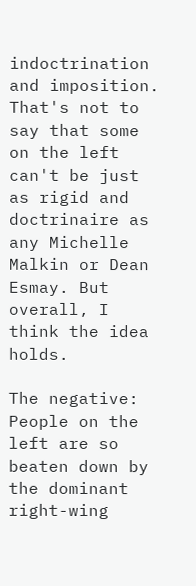indoctrination and imposition. That's not to say that some on the left can't be just as rigid and doctrinaire as any Michelle Malkin or Dean Esmay. But overall, I think the idea holds.

The negative: People on the left are so beaten down by the dominant right-wing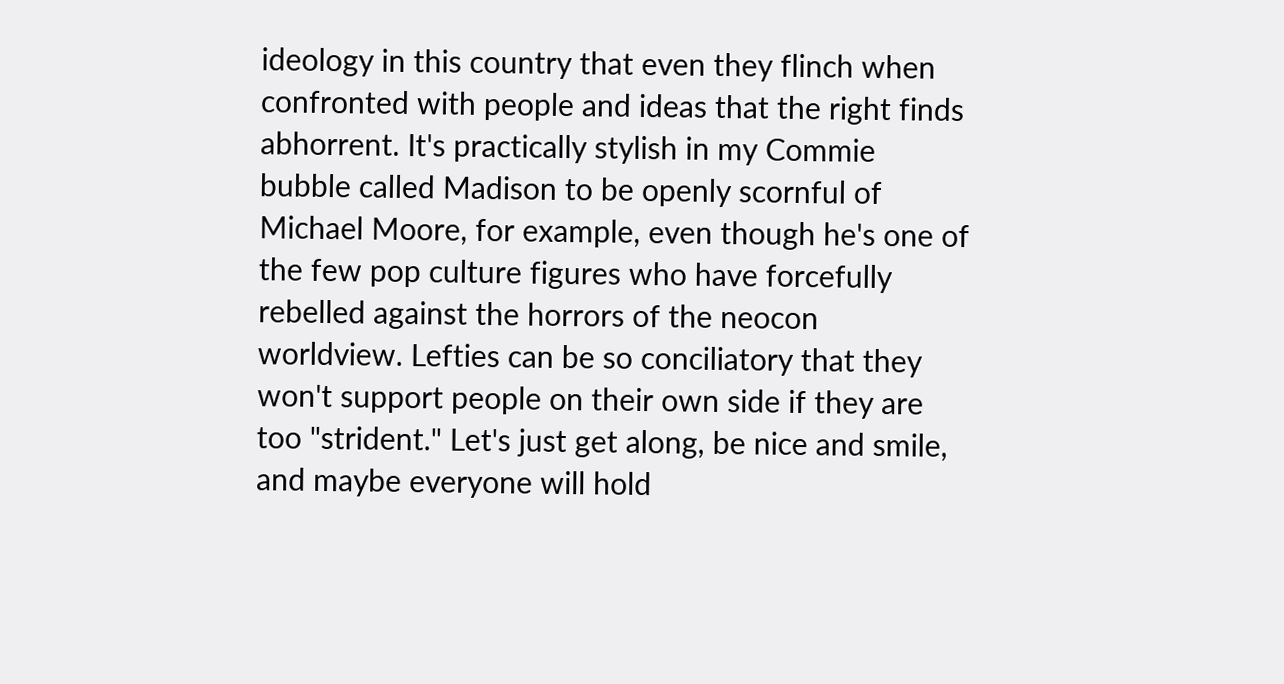ideology in this country that even they flinch when confronted with people and ideas that the right finds abhorrent. It's practically stylish in my Commie bubble called Madison to be openly scornful of Michael Moore, for example, even though he's one of the few pop culture figures who have forcefully rebelled against the horrors of the neocon worldview. Lefties can be so conciliatory that they won't support people on their own side if they are too "strident." Let's just get along, be nice and smile, and maybe everyone will hold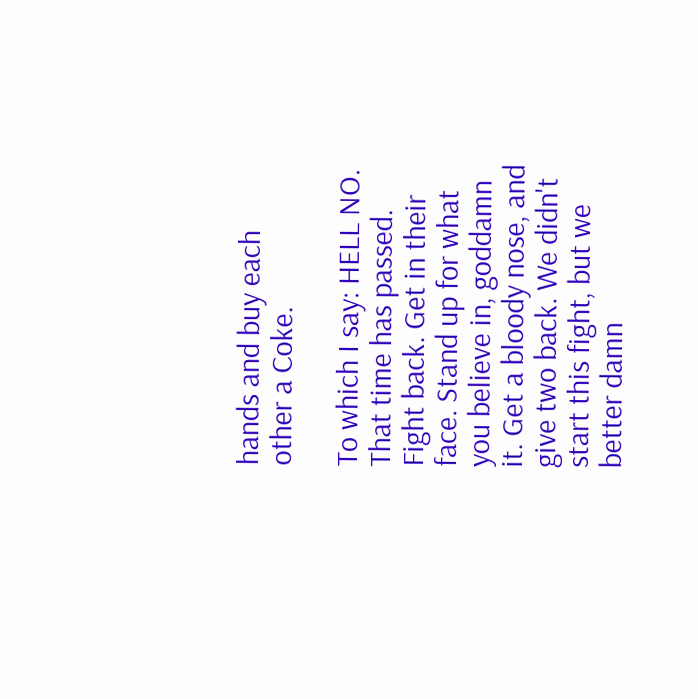hands and buy each other a Coke.

To which I say: HELL NO. That time has passed. Fight back. Get in their face. Stand up for what you believe in, goddamn it. Get a bloody nose, and give two back. We didn't start this fight, but we better damn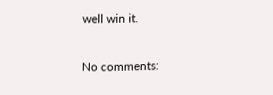well win it.

No comments: